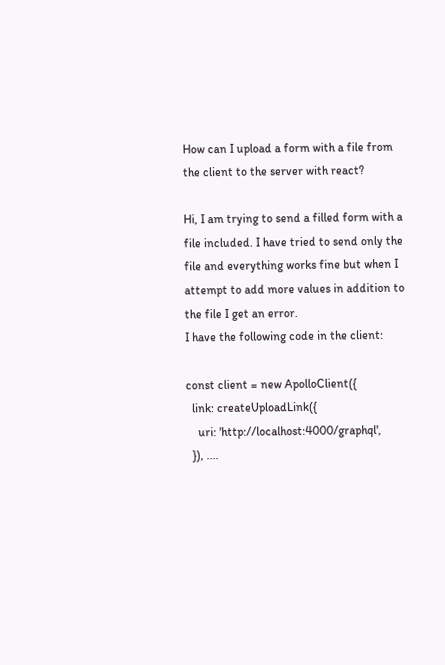How can I upload a form with a file from the client to the server with react?

Hi, I am trying to send a filled form with a file included. I have tried to send only the file and everything works fine but when I attempt to add more values in addition to the file I get an error.
I have the following code in the client:

const client = new ApolloClient({
  link: createUploadLink({
    uri: 'http://localhost:4000/graphql',
  }), ....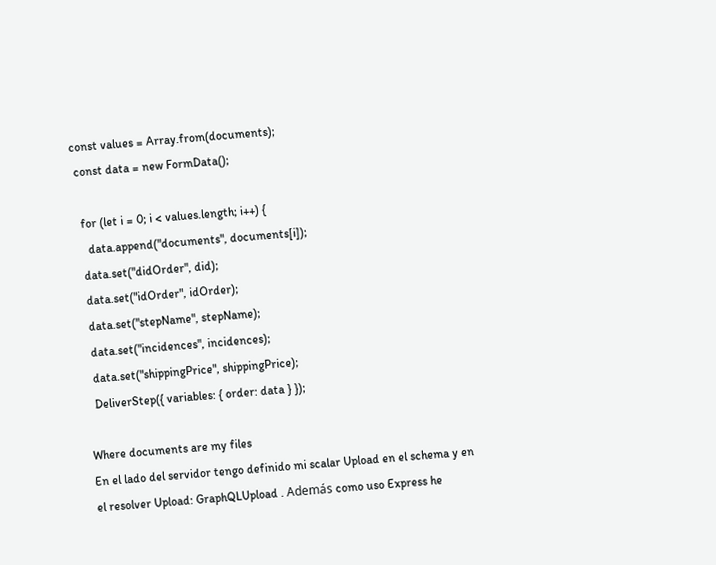const values = Array.from(documents);
 const data = new FormData();

  for (let i = 0; i < values.length; i++) {
    data.append("documents", documents[i]);
  data.set("didOrder", did);
  data.set("idOrder", idOrder);
  data.set("stepName", stepName);
  data.set("incidences", incidences);
  data.set("shippingPrice", shippingPrice);
  DeliverStep({ variables: { order: data } });

Where documents are my files
En el lado del servidor tengo definido mi scalar Upload en el schema y en el resolver Upload: GraphQLUpload . Además como uso Express he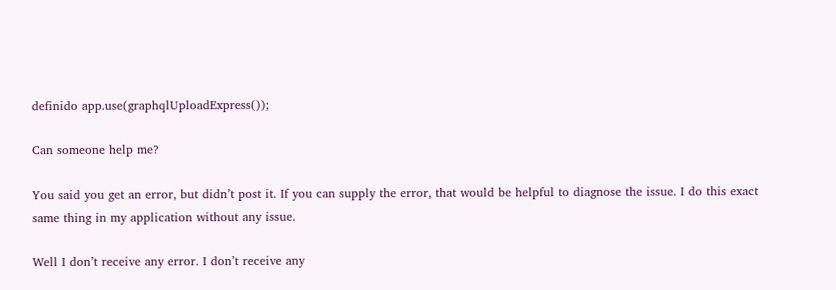definido app.use(graphqlUploadExpress());

Can someone help me?

You said you get an error, but didn’t post it. If you can supply the error, that would be helpful to diagnose the issue. I do this exact same thing in my application without any issue.

Well I don’t receive any error. I don’t receive any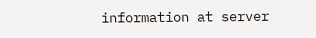information at server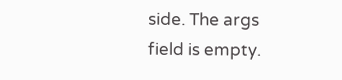side. The args field is empty.